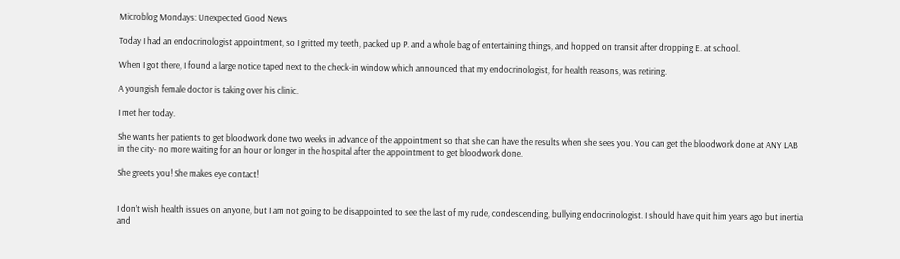Microblog Mondays: Unexpected Good News

Today I had an endocrinologist appointment, so I gritted my teeth, packed up P. and a whole bag of entertaining things, and hopped on transit after dropping E. at school.

When I got there, I found a large notice taped next to the check-in window which announced that my endocrinologist, for health reasons, was retiring.

A youngish female doctor is taking over his clinic.

I met her today.

She wants her patients to get bloodwork done two weeks in advance of the appointment so that she can have the results when she sees you. You can get the bloodwork done at ANY LAB in the city- no more waiting for an hour or longer in the hospital after the appointment to get bloodwork done.

She greets you! She makes eye contact!


I don’t wish health issues on anyone, but I am not going to be disappointed to see the last of my rude, condescending, bullying endocrinologist. I should have quit him years ago but inertia and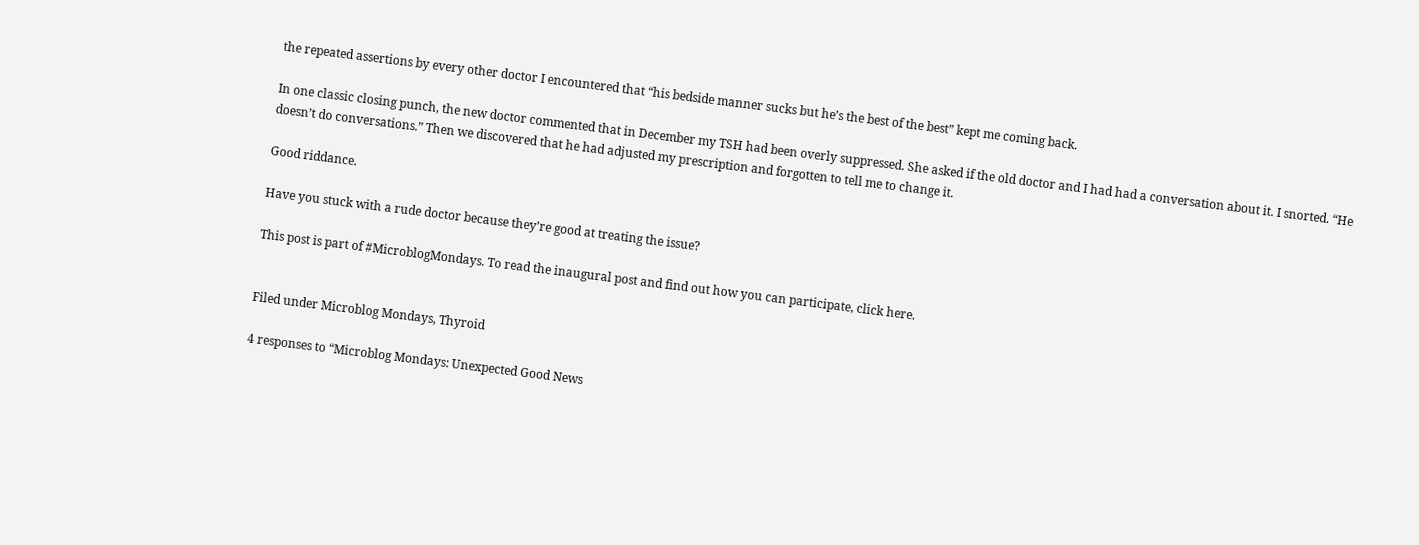the repeated assertions by every other doctor I encountered that “his bedside manner sucks but he’s the best of the best” kept me coming back.

In one classic closing punch, the new doctor commented that in December my TSH had been overly suppressed. She asked if the old doctor and I had had a conversation about it. I snorted. “He doesn’t do conversations.” Then we discovered that he had adjusted my prescription and forgotten to tell me to change it.

Good riddance.

Have you stuck with a rude doctor because they’re good at treating the issue?

This post is part of #MicroblogMondays. To read the inaugural post and find out how you can participate, click here.


Filed under Microblog Mondays, Thyroid

4 responses to “Microblog Mondays: Unexpected Good News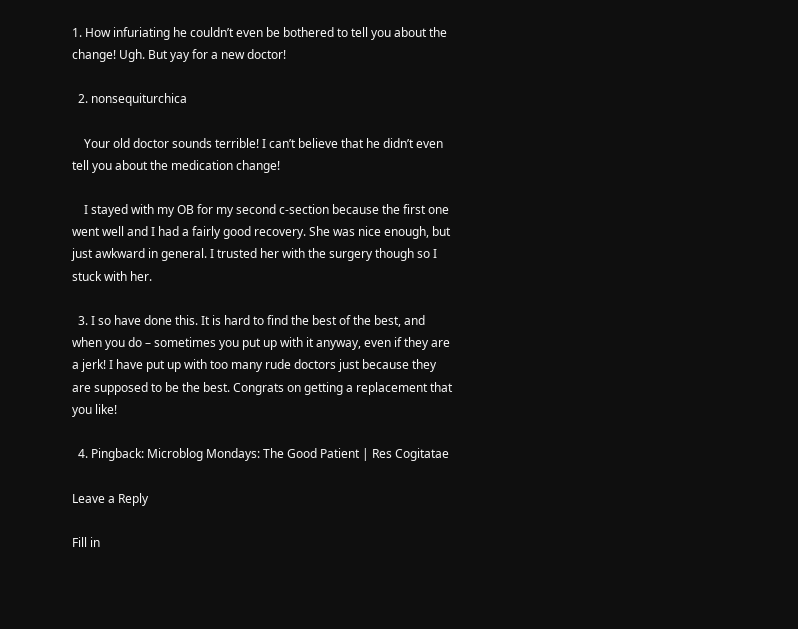1. How infuriating he couldn’t even be bothered to tell you about the change! Ugh. But yay for a new doctor!

  2. nonsequiturchica

    Your old doctor sounds terrible! I can’t believe that he didn’t even tell you about the medication change!

    I stayed with my OB for my second c-section because the first one went well and I had a fairly good recovery. She was nice enough, but just awkward in general. I trusted her with the surgery though so I stuck with her.

  3. I so have done this. It is hard to find the best of the best, and when you do – sometimes you put up with it anyway, even if they are a jerk! I have put up with too many rude doctors just because they are supposed to be the best. Congrats on getting a replacement that you like!

  4. Pingback: Microblog Mondays: The Good Patient | Res Cogitatae

Leave a Reply

Fill in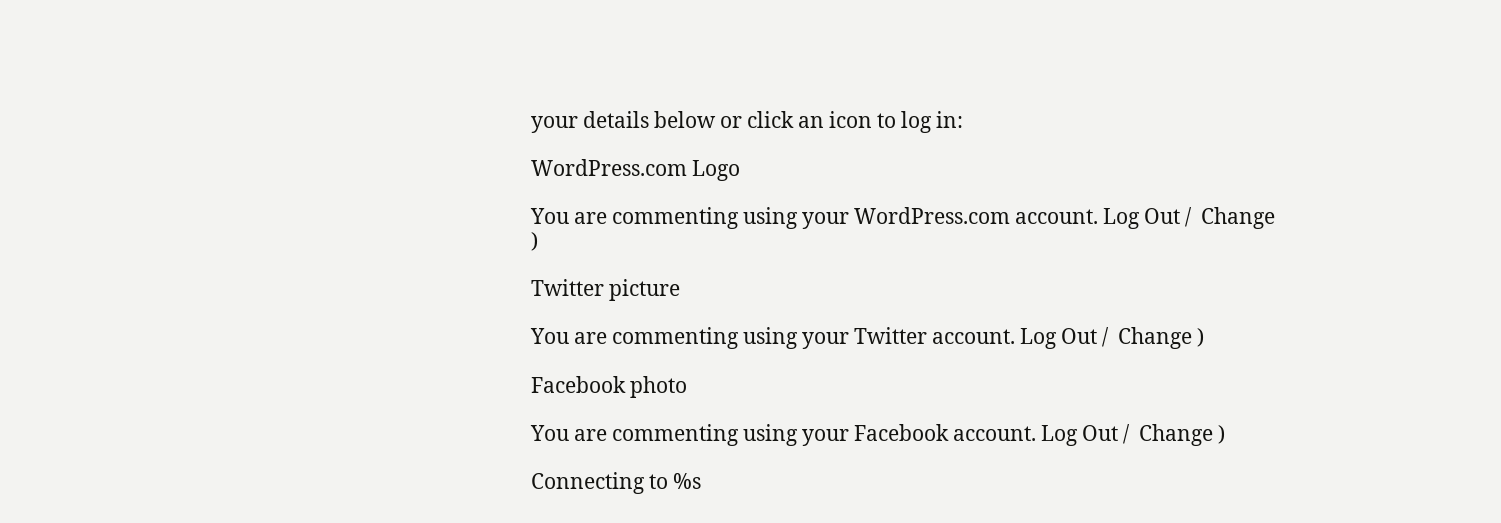your details below or click an icon to log in:

WordPress.com Logo

You are commenting using your WordPress.com account. Log Out /  Change )

Twitter picture

You are commenting using your Twitter account. Log Out /  Change )

Facebook photo

You are commenting using your Facebook account. Log Out /  Change )

Connecting to %s